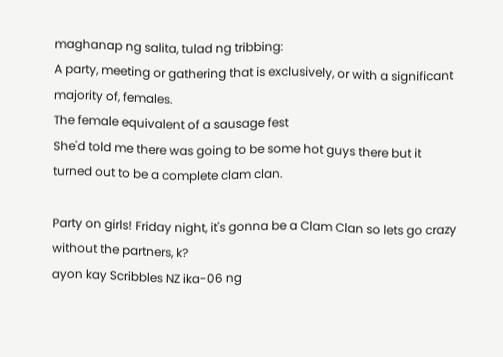maghanap ng salita, tulad ng tribbing:
A party, meeting or gathering that is exclusively, or with a significant majority of, females.
The female equivalent of a sausage fest
She'd told me there was going to be some hot guys there but it turned out to be a complete clam clan.

Party on girls! Friday night, it's gonna be a Clam Clan so lets go crazy without the partners, k?
ayon kay Scribbles NZ ika-06 ng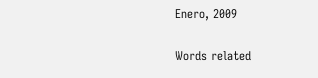Enero, 2009

Words related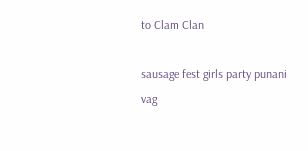to Clam Clan

sausage fest girls party punani vag